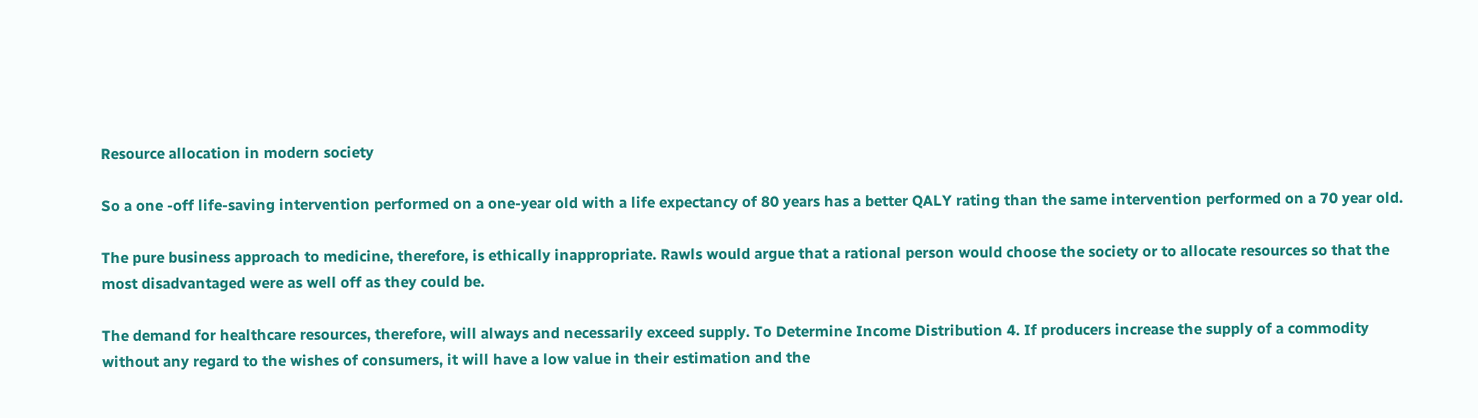Resource allocation in modern society

So a one -off life-saving intervention performed on a one-year old with a life expectancy of 80 years has a better QALY rating than the same intervention performed on a 70 year old.

The pure business approach to medicine, therefore, is ethically inappropriate. Rawls would argue that a rational person would choose the society or to allocate resources so that the most disadvantaged were as well off as they could be.

The demand for healthcare resources, therefore, will always and necessarily exceed supply. To Determine Income Distribution 4. If producers increase the supply of a commodity without any regard to the wishes of consumers, it will have a low value in their estimation and the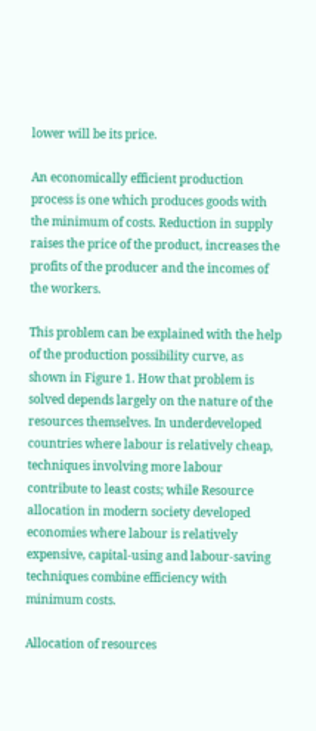lower will be its price.

An economically efficient production process is one which produces goods with the minimum of costs. Reduction in supply raises the price of the product, increases the profits of the producer and the incomes of the workers.

This problem can be explained with the help of the production possibility curve, as shown in Figure 1. How that problem is solved depends largely on the nature of the resources themselves. In underdeveloped countries where labour is relatively cheap, techniques involving more labour contribute to least costs; while Resource allocation in modern society developed economies where labour is relatively expensive, capital-using and labour-saving techniques combine efficiency with minimum costs.

Allocation of resources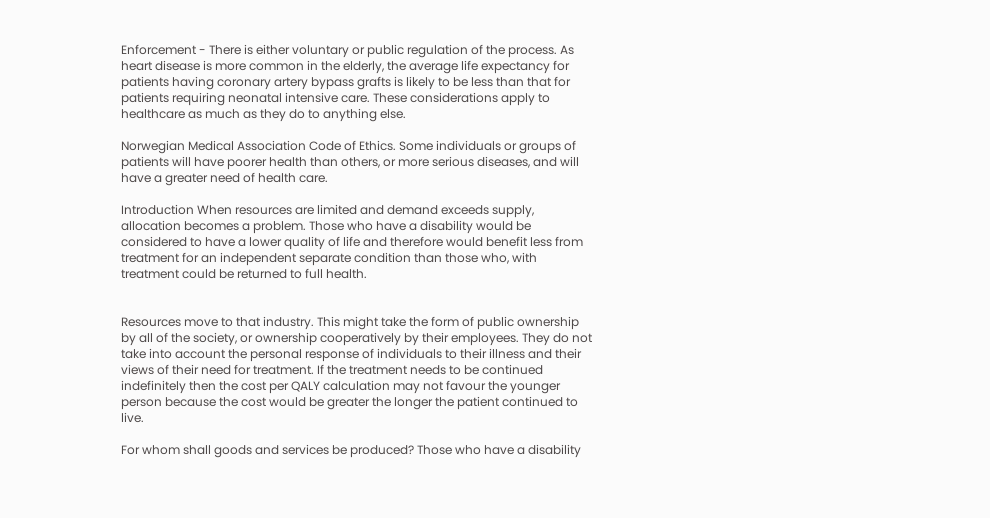Enforcement - There is either voluntary or public regulation of the process. As heart disease is more common in the elderly, the average life expectancy for patients having coronary artery bypass grafts is likely to be less than that for patients requiring neonatal intensive care. These considerations apply to healthcare as much as they do to anything else.

Norwegian Medical Association Code of Ethics. Some individuals or groups of patients will have poorer health than others, or more serious diseases, and will have a greater need of health care.

Introduction When resources are limited and demand exceeds supply, allocation becomes a problem. Those who have a disability would be considered to have a lower quality of life and therefore would benefit less from treatment for an independent separate condition than those who, with treatment could be returned to full health.


Resources move to that industry. This might take the form of public ownership by all of the society, or ownership cooperatively by their employees. They do not take into account the personal response of individuals to their illness and their views of their need for treatment. If the treatment needs to be continued indefinitely then the cost per QALY calculation may not favour the younger person because the cost would be greater the longer the patient continued to live.

For whom shall goods and services be produced? Those who have a disability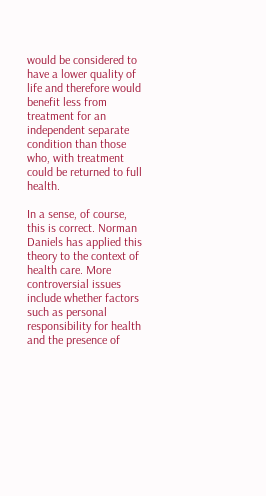would be considered to have a lower quality of life and therefore would benefit less from treatment for an independent separate condition than those who, with treatment could be returned to full health.

In a sense, of course, this is correct. Norman Daniels has applied this theory to the context of health care. More controversial issues include whether factors such as personal responsibility for health and the presence of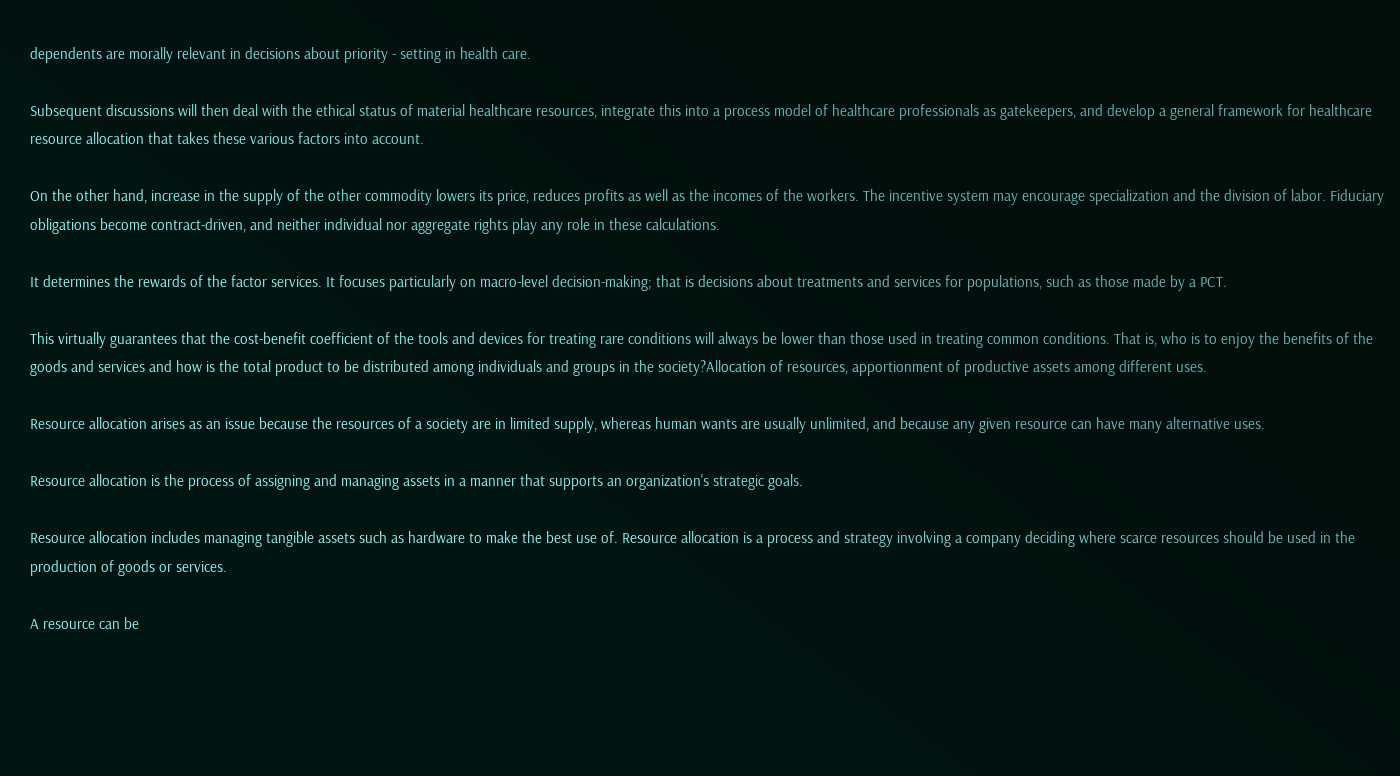dependents are morally relevant in decisions about priority - setting in health care.

Subsequent discussions will then deal with the ethical status of material healthcare resources, integrate this into a process model of healthcare professionals as gatekeepers, and develop a general framework for healthcare resource allocation that takes these various factors into account.

On the other hand, increase in the supply of the other commodity lowers its price, reduces profits as well as the incomes of the workers. The incentive system may encourage specialization and the division of labor. Fiduciary obligations become contract-driven, and neither individual nor aggregate rights play any role in these calculations.

It determines the rewards of the factor services. It focuses particularly on macro-level decision-making; that is decisions about treatments and services for populations, such as those made by a PCT.

This virtually guarantees that the cost-benefit coefficient of the tools and devices for treating rare conditions will always be lower than those used in treating common conditions. That is, who is to enjoy the benefits of the goods and services and how is the total product to be distributed among individuals and groups in the society?Allocation of resources, apportionment of productive assets among different uses.

Resource allocation arises as an issue because the resources of a society are in limited supply, whereas human wants are usually unlimited, and because any given resource can have many alternative uses.

Resource allocation is the process of assigning and managing assets in a manner that supports an organization's strategic goals.

Resource allocation includes managing tangible assets such as hardware to make the best use of. Resource allocation is a process and strategy involving a company deciding where scarce resources should be used in the production of goods or services.

A resource can be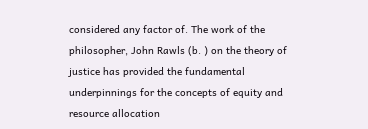considered any factor of. The work of the philosopher, John Rawls (b. ) on the theory of justice has provided the fundamental underpinnings for the concepts of equity and resource allocation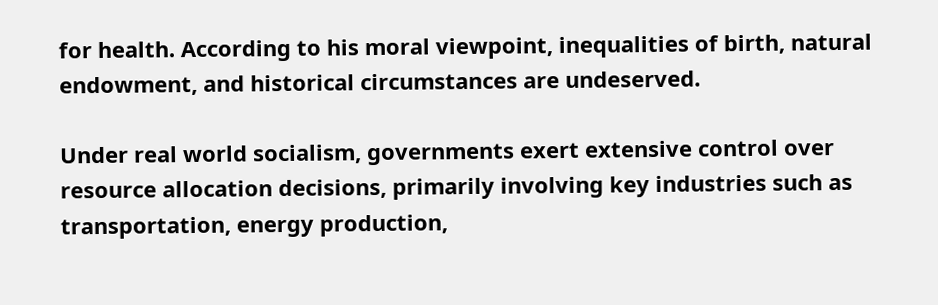for health. According to his moral viewpoint, inequalities of birth, natural endowment, and historical circumstances are undeserved.

Under real world socialism, governments exert extensive control over resource allocation decisions, primarily involving key industries such as transportation, energy production,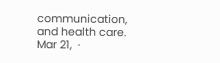communication, and health care. Mar 21,  ·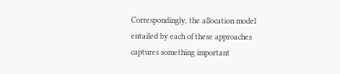Correspondingly, the allocation model entailed by each of these approaches captures something important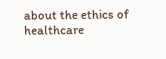about the ethics of healthcare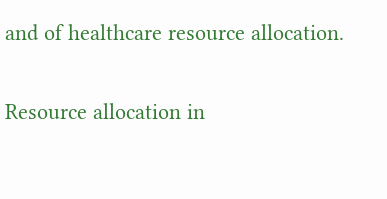and of healthcare resource allocation.

Resource allocation in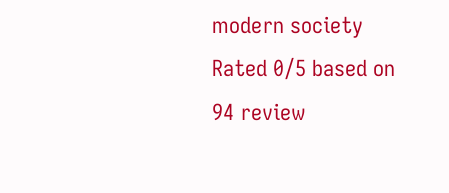modern society
Rated 0/5 based on 94 review